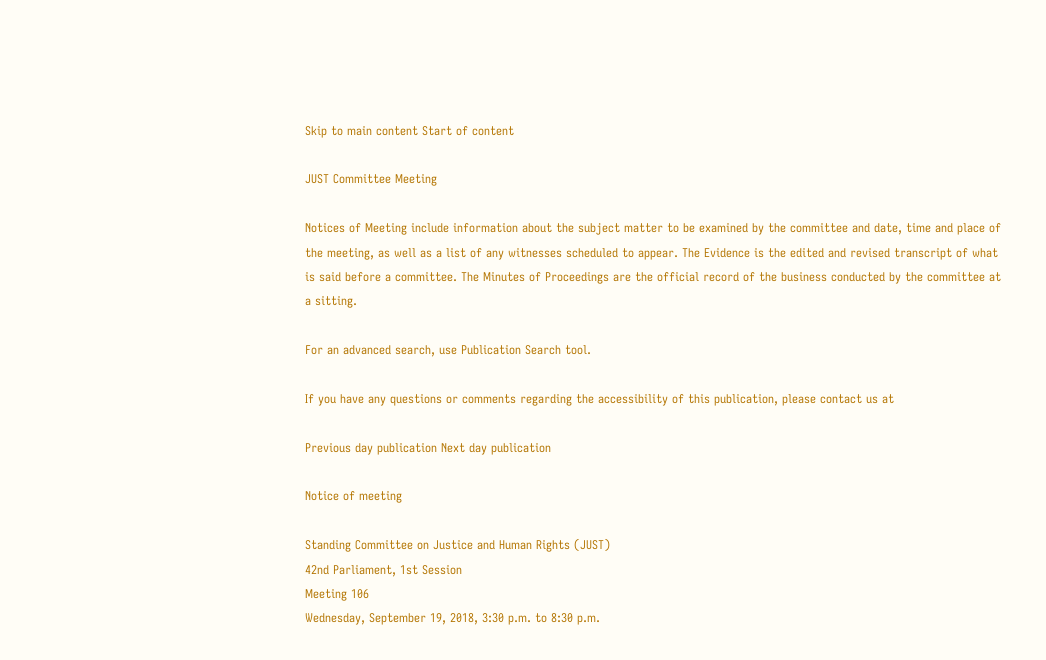Skip to main content Start of content

JUST Committee Meeting

Notices of Meeting include information about the subject matter to be examined by the committee and date, time and place of the meeting, as well as a list of any witnesses scheduled to appear. The Evidence is the edited and revised transcript of what is said before a committee. The Minutes of Proceedings are the official record of the business conducted by the committee at a sitting.

For an advanced search, use Publication Search tool.

If you have any questions or comments regarding the accessibility of this publication, please contact us at

Previous day publication Next day publication

Notice of meeting

Standing Committee on Justice and Human Rights (JUST)
42nd Parliament, 1st Session
Meeting 106
Wednesday, September 19, 2018, 3:30 p.m. to 8:30 p.m.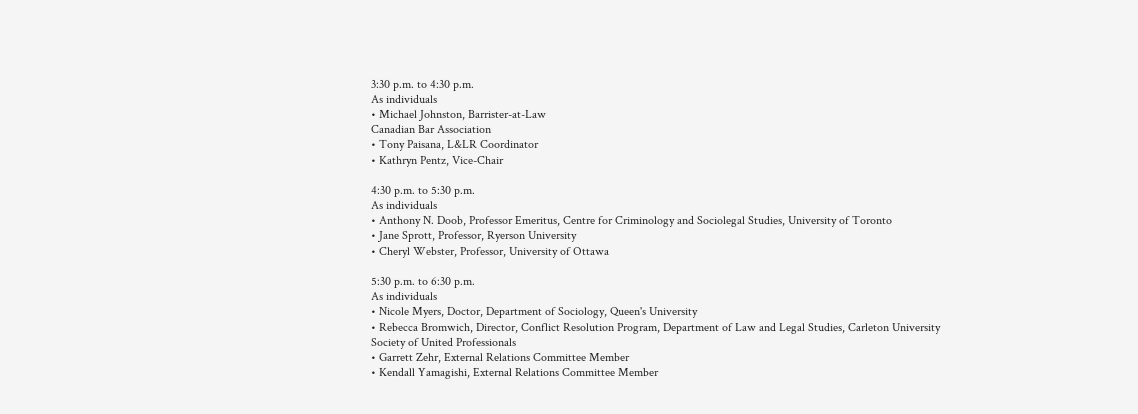3:30 p.m. to 4:30 p.m.
As individuals
• Michael Johnston, Barrister-at-Law
Canadian Bar Association
• Tony Paisana, L&LR Coordinator
• Kathryn Pentz, Vice-Chair

4:30 p.m. to 5:30 p.m.
As individuals
• Anthony N. Doob, Professor Emeritus, Centre for Criminology and Sociolegal Studies, University of Toronto
• Jane Sprott, Professor, Ryerson University
• Cheryl Webster, Professor, University of Ottawa

5:30 p.m. to 6:30 p.m.
As individuals
• Nicole Myers, Doctor, Department of Sociology, Queen's University
• Rebecca Bromwich, Director, Conflict Resolution Program, Department of Law and Legal Studies, Carleton University
Society of United Professionals
• Garrett Zehr, External Relations Committee Member
• Kendall Yamagishi, External Relations Committee Member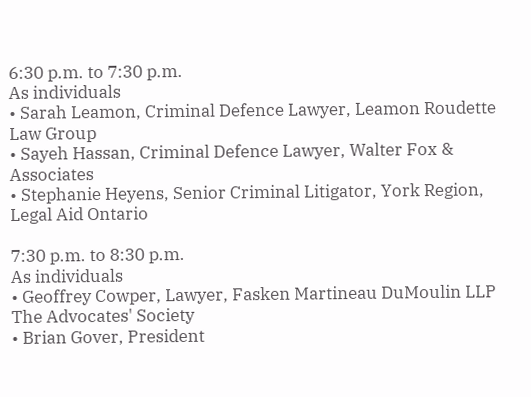6:30 p.m. to 7:30 p.m.
As individuals
• Sarah Leamon, Criminal Defence Lawyer, Leamon Roudette Law Group
• Sayeh Hassan, Criminal Defence Lawyer, Walter Fox & Associates
• Stephanie Heyens, Senior Criminal Litigator, York Region, Legal Aid Ontario

7:30 p.m. to 8:30 p.m.
As individuals
• Geoffrey Cowper, Lawyer, Fasken Martineau DuMoulin LLP
The Advocates' Society
• Brian Gover, President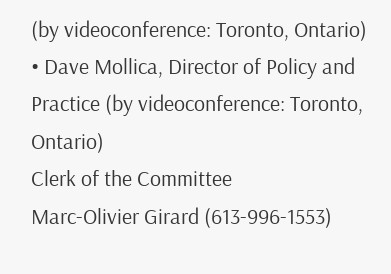(by videoconference: Toronto, Ontario)
• Dave Mollica, Director of Policy and Practice (by videoconference: Toronto, Ontario)
Clerk of the Committee
Marc-Olivier Girard (613-996-1553)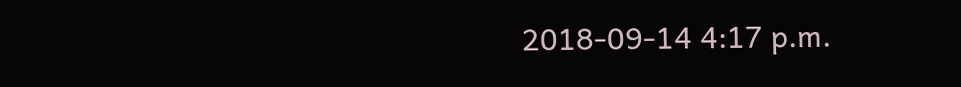2018-09-14 4:17 p.m.